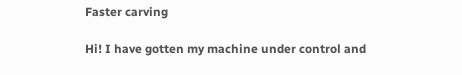Faster carving

Hi! I have gotten my machine under control and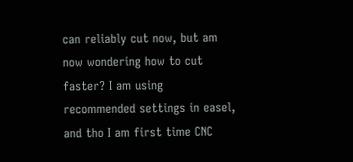can reliably cut now, but am now wondering how to cut faster? I am using recommended settings in easel, and tho I am first time CNC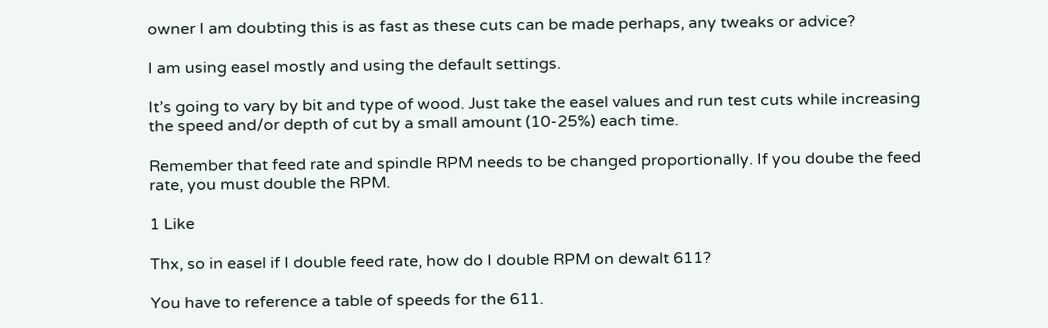owner I am doubting this is as fast as these cuts can be made perhaps, any tweaks or advice?

I am using easel mostly and using the default settings.

It’s going to vary by bit and type of wood. Just take the easel values and run test cuts while increasing the speed and/or depth of cut by a small amount (10-25%) each time.

Remember that feed rate and spindle RPM needs to be changed proportionally. If you doube the feed rate, you must double the RPM.

1 Like

Thx, so in easel if I double feed rate, how do I double RPM on dewalt 611?

You have to reference a table of speeds for the 611.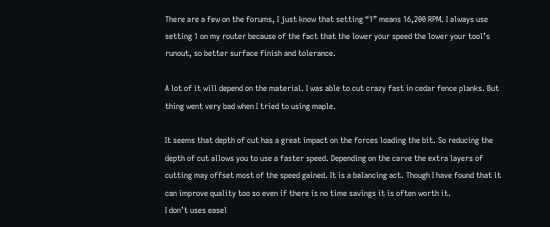There are a few on the forums, I just know that setting “1” means 16,200 RPM. I always use setting 1 on my router because of the fact that the lower your speed the lower your tool’s runout, so better surface finish and tolerance.

A lot of it will depend on the material. I was able to cut crazy fast in cedar fence planks. But thing went very bad when I tried to using maple.

It seems that depth of cut has a great impact on the forces loading the bit. So reducing the depth of cut allows you to use a faster speed. Depending on the carve the extra layers of cutting may offset most of the speed gained. It is a balancing act. Though I have found that it can improve quality too so even if there is no time savings it is often worth it.
I don’t uses easel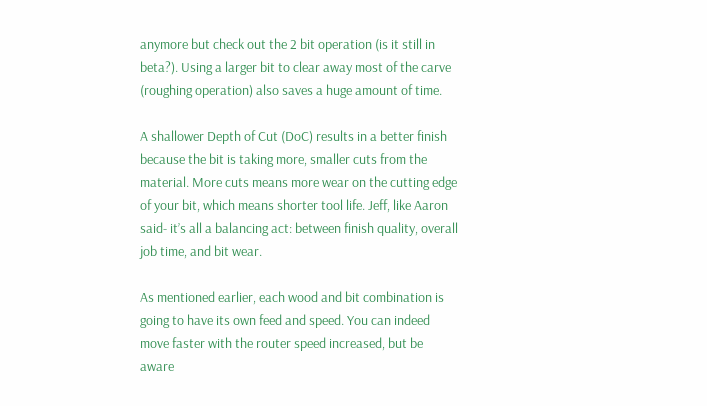anymore but check out the 2 bit operation (is it still in beta?). Using a larger bit to clear away most of the carve (roughing operation) also saves a huge amount of time.

A shallower Depth of Cut (DoC) results in a better finish because the bit is taking more, smaller cuts from the material. More cuts means more wear on the cutting edge of your bit, which means shorter tool life. Jeff, like Aaron said- it’s all a balancing act: between finish quality, overall job time, and bit wear.

As mentioned earlier, each wood and bit combination is going to have its own feed and speed. You can indeed move faster with the router speed increased, but be aware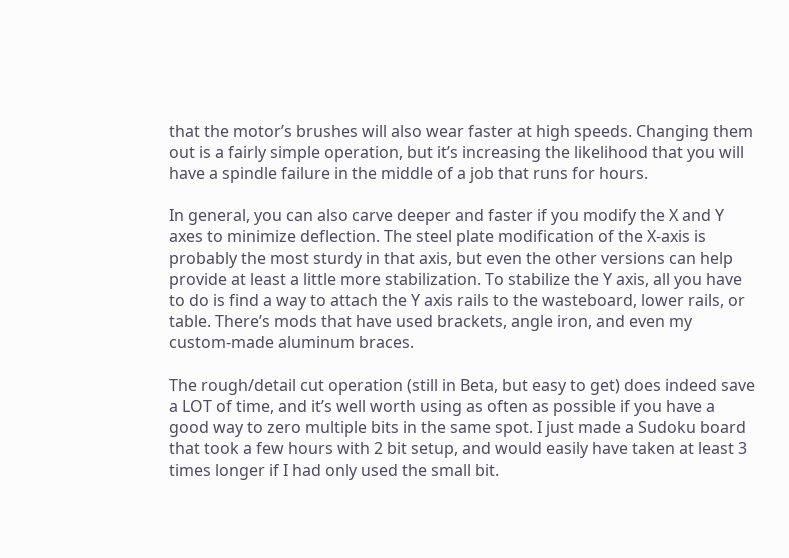that the motor’s brushes will also wear faster at high speeds. Changing them out is a fairly simple operation, but it’s increasing the likelihood that you will have a spindle failure in the middle of a job that runs for hours.

In general, you can also carve deeper and faster if you modify the X and Y axes to minimize deflection. The steel plate modification of the X-axis is probably the most sturdy in that axis, but even the other versions can help provide at least a little more stabilization. To stabilize the Y axis, all you have to do is find a way to attach the Y axis rails to the wasteboard, lower rails, or table. There’s mods that have used brackets, angle iron, and even my custom-made aluminum braces.

The rough/detail cut operation (still in Beta, but easy to get) does indeed save a LOT of time, and it’s well worth using as often as possible if you have a good way to zero multiple bits in the same spot. I just made a Sudoku board that took a few hours with 2 bit setup, and would easily have taken at least 3 times longer if I had only used the small bit.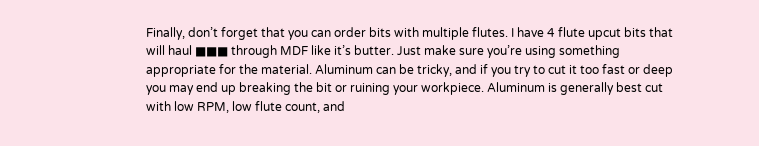Finally, don’t forget that you can order bits with multiple flutes. I have 4 flute upcut bits that will haul ■■■ through MDF like it’s butter. Just make sure you’re using something appropriate for the material. Aluminum can be tricky, and if you try to cut it too fast or deep you may end up breaking the bit or ruining your workpiece. Aluminum is generally best cut with low RPM, low flute count, and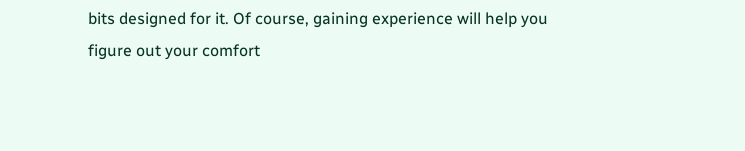bits designed for it. Of course, gaining experience will help you figure out your comfort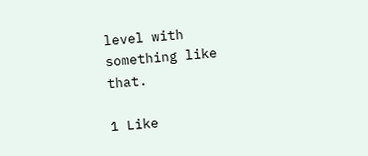level with something like that.

1 Like